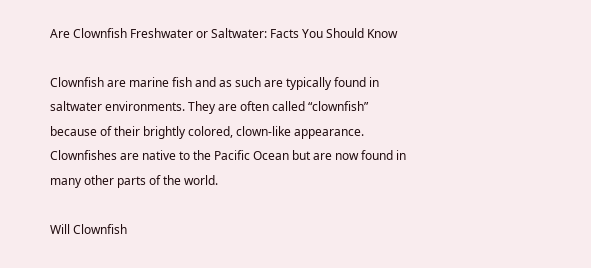Are Clownfish Freshwater or Saltwater: Facts You Should Know

Clownfish are marine fish and as such are typically found in saltwater environments. They are often called “clownfish” because of their brightly colored, clown-like appearance. Clownfishes are native to the Pacific Ocean but are now found in many other parts of the world.

Will Clownfish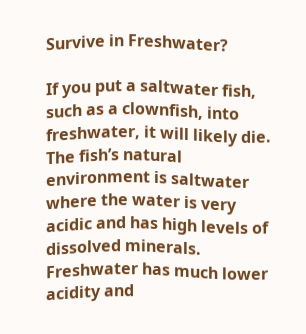Survive in Freshwater?

If you put a saltwater fish, such as a clownfish, into freshwater, it will likely die. The fish’s natural environment is saltwater where the water is very acidic and has high levels of dissolved minerals. Freshwater has much lower acidity and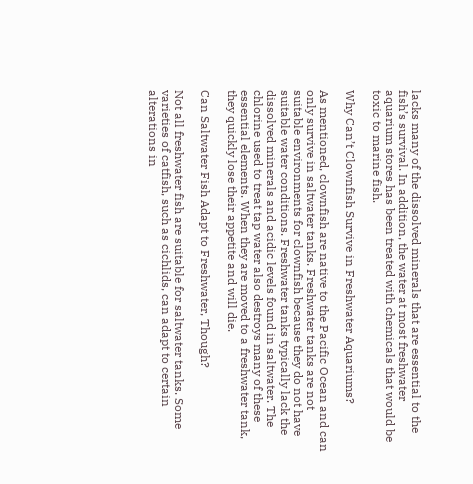lacks many of the dissolved minerals that are essential to the fish’s survival. In addition, the water at most freshwater aquarium stores has been treated with chemicals that would be toxic to marine fish.

Why Can’t Clownfish Survive in Freshwater Aquariums?

As mentioned, clownfish are native to the Pacific Ocean and can only survive in saltwater tanks. Freshwater tanks are not suitable environments for clownfish because they do not have suitable water conditions. Freshwater tanks typically lack the dissolved minerals and acidic levels found in saltwater. The chlorine used to treat tap water also destroys many of these essential elements. When they are moved to a freshwater tank, they quickly lose their appetite and will die.

Can Saltwater Fish Adapt to Freshwater, Though?

Not all freshwater fish are suitable for saltwater tanks. Some varieties of catfish, such as cichlids, can adapt to certain alterations in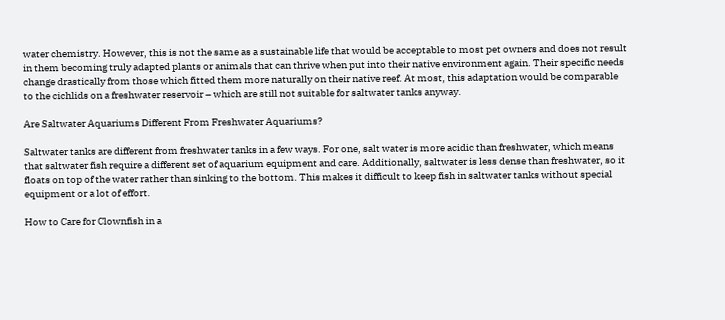water chemistry. However, this is not the same as a sustainable life that would be acceptable to most pet owners and does not result in them becoming truly adapted plants or animals that can thrive when put into their native environment again. Their specific needs change drastically from those which fitted them more naturally on their native reef. At most, this adaptation would be comparable to the cichlids on a freshwater reservoir – which are still not suitable for saltwater tanks anyway.

Are Saltwater Aquariums Different From Freshwater Aquariums?

Saltwater tanks are different from freshwater tanks in a few ways. For one, salt water is more acidic than freshwater, which means that saltwater fish require a different set of aquarium equipment and care. Additionally, saltwater is less dense than freshwater, so it floats on top of the water rather than sinking to the bottom. This makes it difficult to keep fish in saltwater tanks without special equipment or a lot of effort.

How to Care for Clownfish in a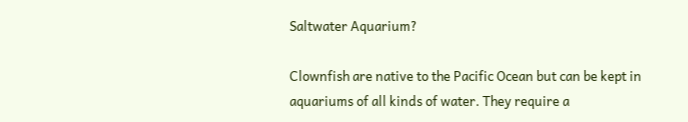Saltwater Aquarium?

Clownfish are native to the Pacific Ocean but can be kept in aquariums of all kinds of water. They require a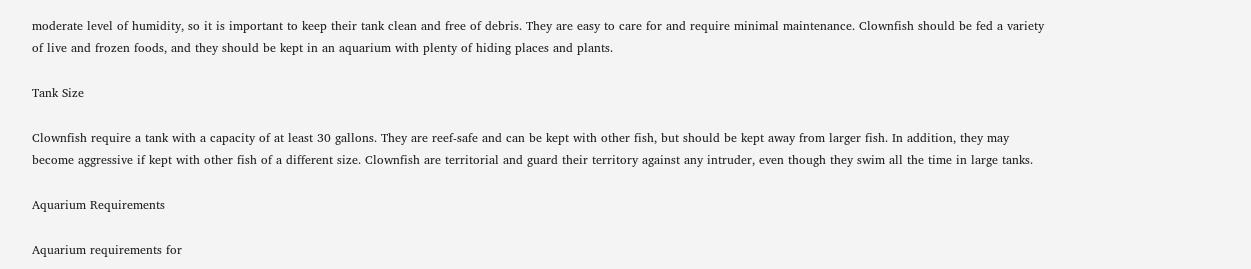moderate level of humidity, so it is important to keep their tank clean and free of debris. They are easy to care for and require minimal maintenance. Clownfish should be fed a variety of live and frozen foods, and they should be kept in an aquarium with plenty of hiding places and plants.

Tank Size

Clownfish require a tank with a capacity of at least 30 gallons. They are reef-safe and can be kept with other fish, but should be kept away from larger fish. In addition, they may become aggressive if kept with other fish of a different size. Clownfish are territorial and guard their territory against any intruder, even though they swim all the time in large tanks.

Aquarium Requirements

Aquarium requirements for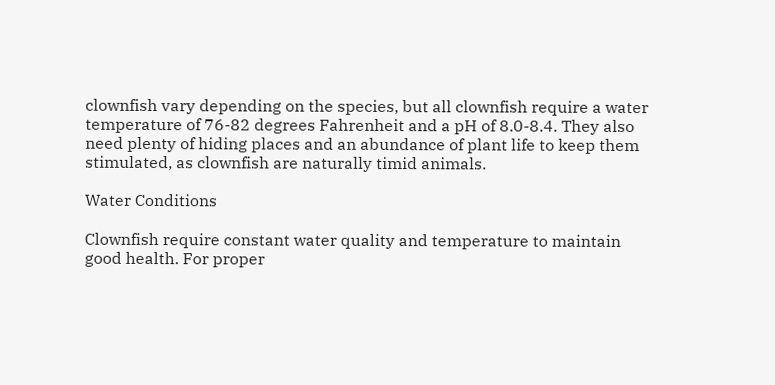clownfish vary depending on the species, but all clownfish require a water temperature of 76-82 degrees Fahrenheit and a pH of 8.0-8.4. They also need plenty of hiding places and an abundance of plant life to keep them stimulated, as clownfish are naturally timid animals.

Water Conditions

Clownfish require constant water quality and temperature to maintain good health. For proper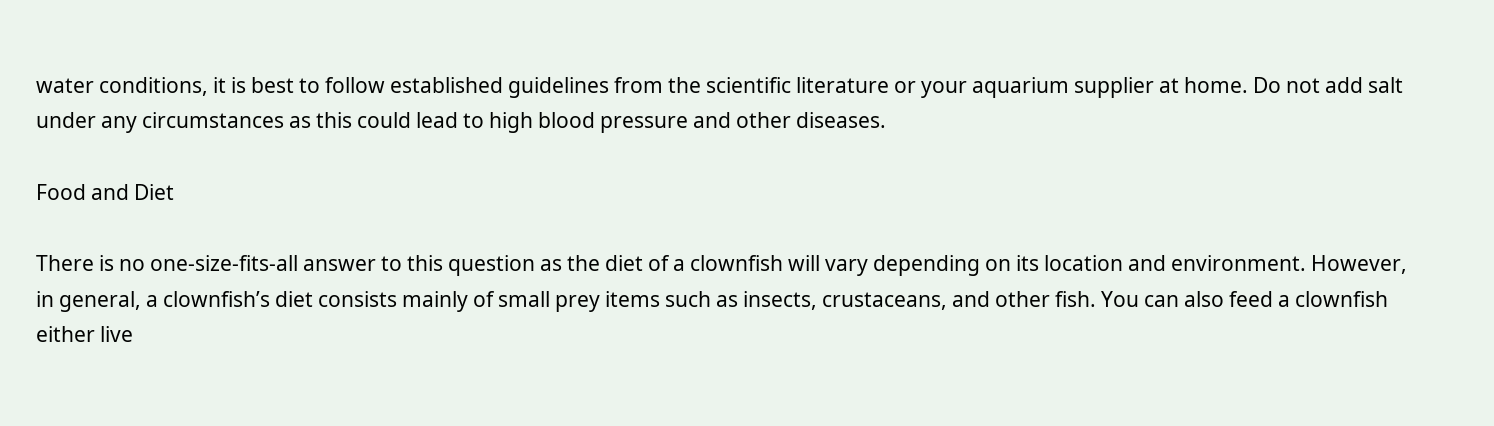water conditions, it is best to follow established guidelines from the scientific literature or your aquarium supplier at home. Do not add salt under any circumstances as this could lead to high blood pressure and other diseases.

Food and Diet

There is no one-size-fits-all answer to this question as the diet of a clownfish will vary depending on its location and environment. However, in general, a clownfish’s diet consists mainly of small prey items such as insects, crustaceans, and other fish. You can also feed a clownfish either live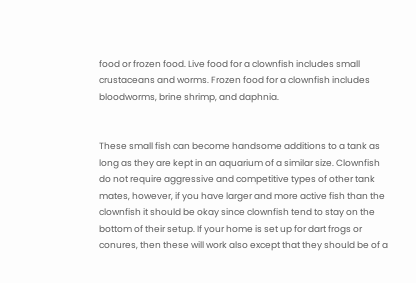food or frozen food. Live food for a clownfish includes small crustaceans and worms. Frozen food for a clownfish includes bloodworms, brine shrimp, and daphnia.


These small fish can become handsome additions to a tank as long as they are kept in an aquarium of a similar size. Clownfish do not require aggressive and competitive types of other tank mates, however, if you have larger and more active fish than the clownfish it should be okay since clownfish tend to stay on the bottom of their setup. If your home is set up for dart frogs or conures, then these will work also except that they should be of a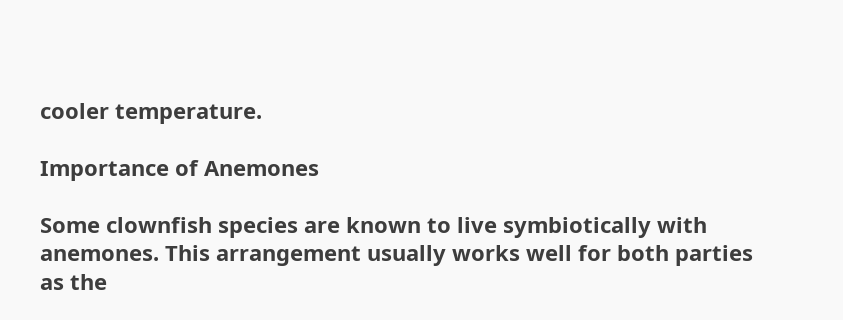cooler temperature.

Importance of Anemones

Some clownfish species are known to live symbiotically with anemones. This arrangement usually works well for both parties as the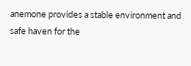anemone provides a stable environment and safe haven for the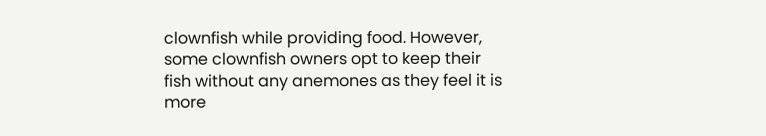clownfish while providing food. However, some clownfish owners opt to keep their fish without any anemones as they feel it is more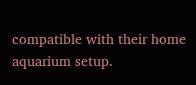compatible with their home aquarium setup.